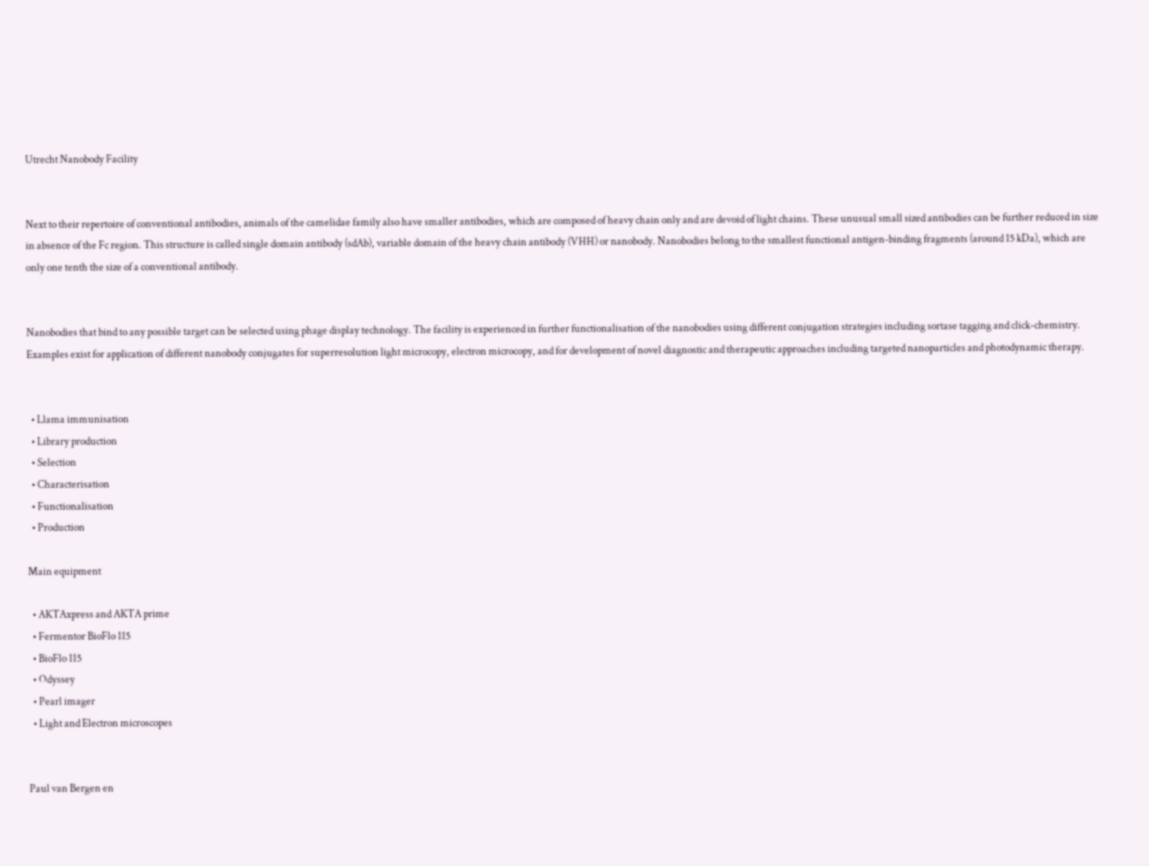Utrecht Nanobody Facility


Next to their repertoire of conventional antibodies, animals of the camelidae family also have smaller antibodies, which are composed of heavy chain only and are devoid of light chains. These unusual small sized antibodies can be further reduced in size in absence of the Fc region. This structure is called single domain antibody (sdAb), variable domain of the heavy chain antibody (VHH) or nanobody. Nanobodies belong to the smallest functional antigen-binding fragments (around 15 kDa), which are only one tenth the size of a conventional antibody.


Nanobodies that bind to any possible target can be selected using phage display technology. The facility is experienced in further functionalisation of the nanobodies using different conjugation strategies including sortase tagging and click-chemistry. Examples exist for application of different nanobody conjugates for superresolution light microcopy, electron microcopy, and for development of novel diagnostic and therapeutic approaches including targeted nanoparticles and photodynamic therapy.


  • Llama immunisation
  • Library production
  • Selection
  • Characterisation
  • Functionalisation
  • Production

Main equipment

  • AKTAxpress and AKTA prime
  • Fermentor BioFlo 115
  • BioFlo 115
  • Odyssey
  • Pearl imager
  • Light and Electron microscopes


Paul van Bergen en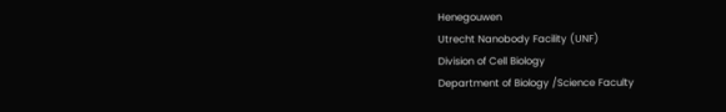Henegouwen
Utrecht Nanobody Facility (UNF)
Division of Cell Biology
Department of Biology /Science Faculty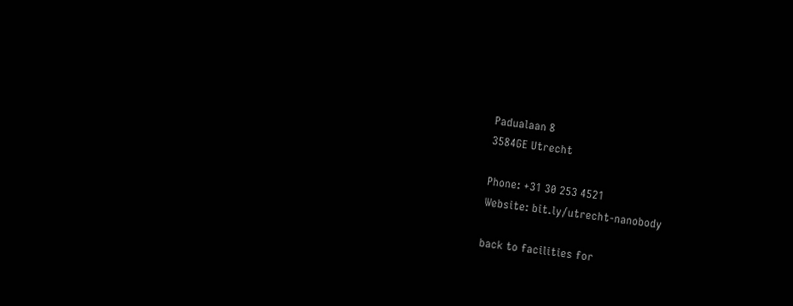Padualaan 8
3584GE Utrecht

Phone: +31 30 253 4521
Website: bit.ly/utrecht-nanobody

back to facilities for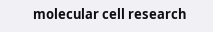molecular cell research